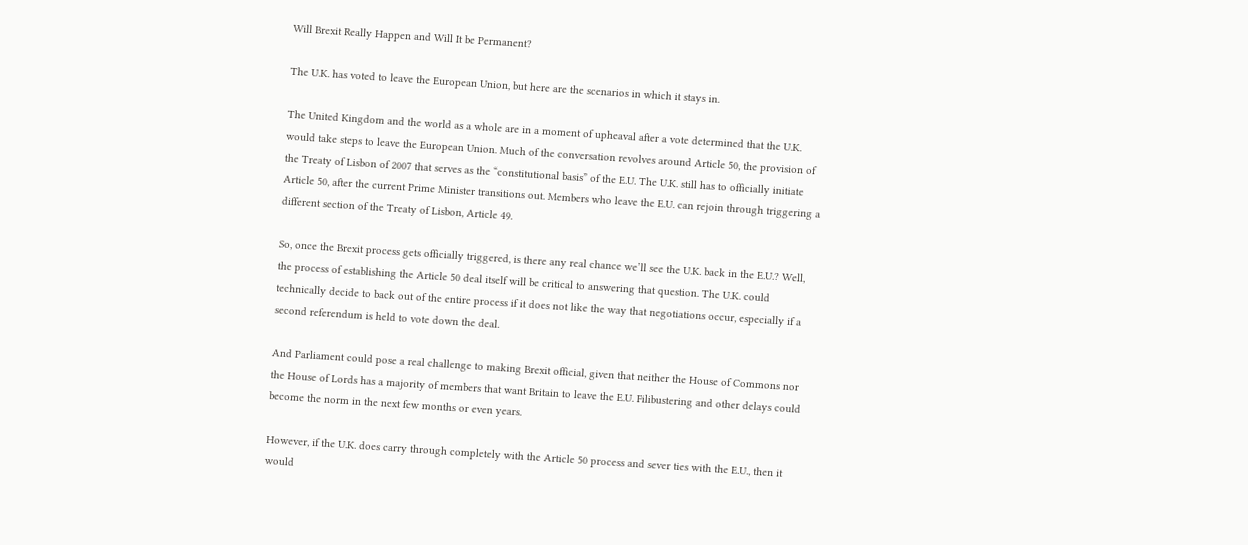Will Brexit Really Happen and Will It be Permanent?

The U.K. has voted to leave the European Union, but here are the scenarios in which it stays in.

The United Kingdom and the world as a whole are in a moment of upheaval after a vote determined that the U.K. would take steps to leave the European Union. Much of the conversation revolves around Article 50, the provision of the Treaty of Lisbon of 2007 that serves as the “constitutional basis” of the E.U. The U.K. still has to officially initiate Article 50, after the current Prime Minister transitions out. Members who leave the E.U. can rejoin through triggering a different section of the Treaty of Lisbon, Article 49.

So, once the Brexit process gets officially triggered, is there any real chance we’ll see the U.K. back in the E.U.? Well, the process of establishing the Article 50 deal itself will be critical to answering that question. The U.K. could technically decide to back out of the entire process if it does not like the way that negotiations occur, especially if a second referendum is held to vote down the deal.

And Parliament could pose a real challenge to making Brexit official, given that neither the House of Commons nor the House of Lords has a majority of members that want Britain to leave the E.U. Filibustering and other delays could become the norm in the next few months or even years.

However, if the U.K. does carry through completely with the Article 50 process and sever ties with the E.U., then it would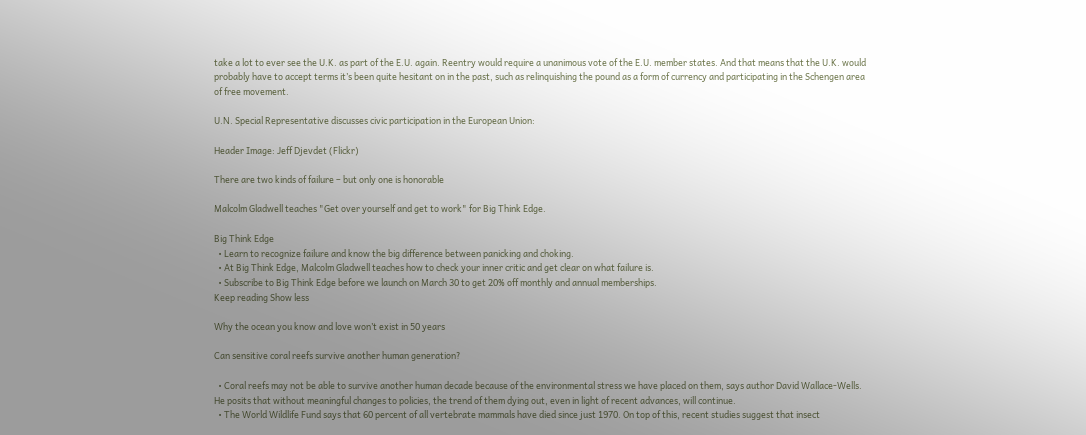take a lot to ever see the U.K. as part of the E.U. again. Reentry would require a unanimous vote of the E.U. member states. And that means that the U.K. would probably have to accept terms it’s been quite hesitant on in the past, such as relinquishing the pound as a form of currency and participating in the Schengen area of free movement.

U.N. Special Representative discusses civic participation in the European Union:

Header Image: Jeff Djevdet (Flickr)

There are two kinds of failure – but only one is honorable

Malcolm Gladwell teaches "Get over yourself and get to work" for Big Think Edge.

Big Think Edge
  • Learn to recognize failure and know the big difference between panicking and choking.
  • At Big Think Edge, Malcolm Gladwell teaches how to check your inner critic and get clear on what failure is.
  • Subscribe to Big Think Edge before we launch on March 30 to get 20% off monthly and annual memberships.
Keep reading Show less

Why the ocean you know and love won’t exist in 50 years

Can sensitive coral reefs survive another human generation?

  • Coral reefs may not be able to survive another human decade because of the environmental stress we have placed on them, says author David Wallace-Wells. He posits that without meaningful changes to policies, the trend of them dying out, even in light of recent advances, will continue.
  • The World Wildlife Fund says that 60 percent of all vertebrate mammals have died since just 1970. On top of this, recent studies suggest that insect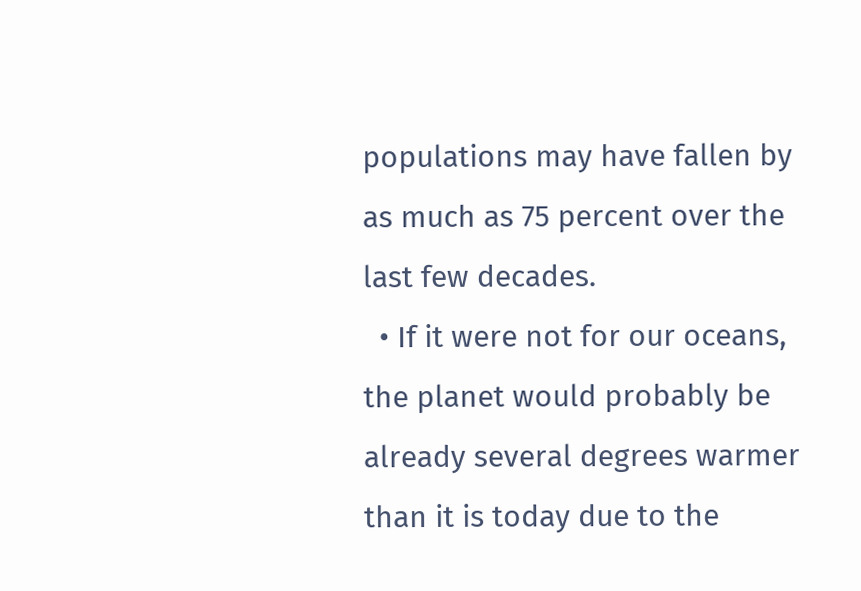populations may have fallen by as much as 75 percent over the last few decades.
  • If it were not for our oceans, the planet would probably be already several degrees warmer than it is today due to the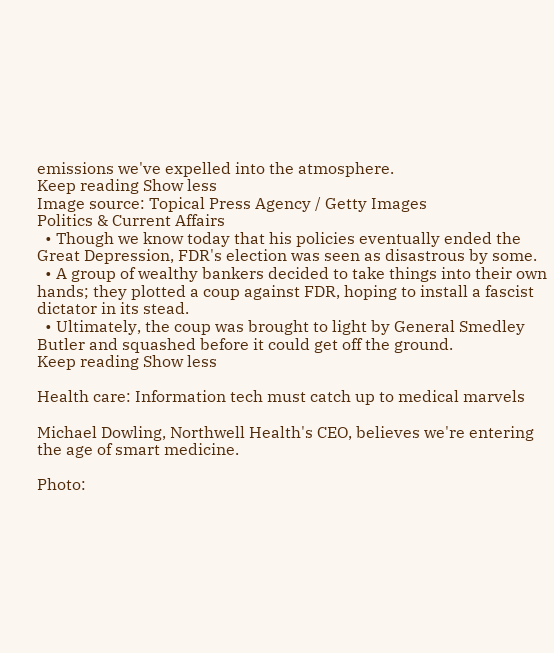emissions we've expelled into the atmosphere.
Keep reading Show less
Image source: Topical Press Agency / Getty Images
Politics & Current Affairs
  • Though we know today that his policies eventually ended the Great Depression, FDR's election was seen as disastrous by some.
  • A group of wealthy bankers decided to take things into their own hands; they plotted a coup against FDR, hoping to install a fascist dictator in its stead.
  • Ultimately, the coup was brought to light by General Smedley Butler and squashed before it could get off the ground.
Keep reading Show less

Health care: Information tech must catch up to medical marvels

Michael Dowling, Northwell Health's CEO, believes we're entering the age of smart medicine.

Photo: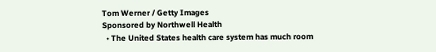Tom Werner / Getty Images
Sponsored by Northwell Health
  • The United States health care system has much room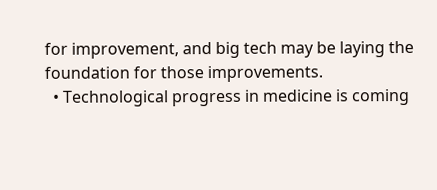for improvement, and big tech may be laying the foundation for those improvements.
  • Technological progress in medicine is coming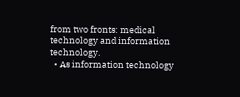from two fronts: medical technology and information technology.
  • As information technology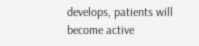develops, patients will become active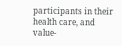participants in their health care, and value-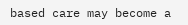based care may become a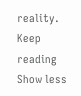reality.
Keep reading Show less